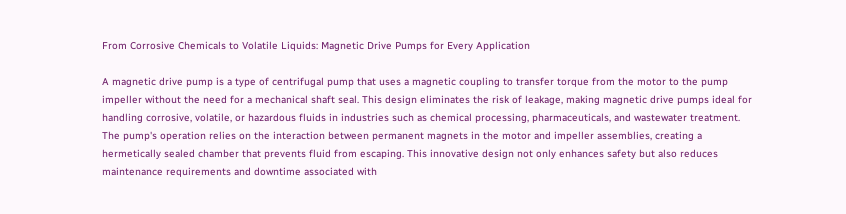From Corrosive Chemicals to Volatile Liquids: Magnetic Drive Pumps for Every Application

A magnetic drive pump is a type of centrifugal pump that uses a magnetic coupling to transfer torque from the motor to the pump impeller without the need for a mechanical shaft seal. This design eliminates the risk of leakage, making magnetic drive pumps ideal for handling corrosive, volatile, or hazardous fluids in industries such as chemical processing, pharmaceuticals, and wastewater treatment. The pump's operation relies on the interaction between permanent magnets in the motor and impeller assemblies, creating a hermetically sealed chamber that prevents fluid from escaping. This innovative design not only enhances safety but also reduces maintenance requirements and downtime associated with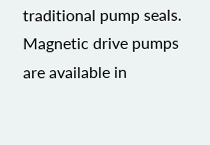traditional pump seals. Magnetic drive pumps are available in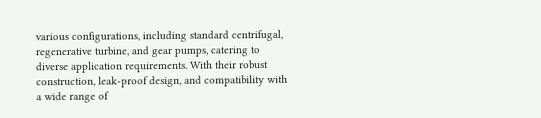various configurations, including standard centrifugal, regenerative turbine, and gear pumps, catering to diverse application requirements. With their robust construction, leak-proof design, and compatibility with a wide range of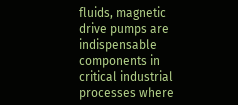fluids, magnetic drive pumps are indispensable components in critical industrial processes where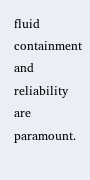fluid containment and reliability are paramount.